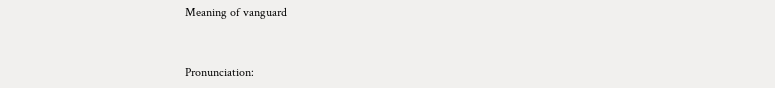Meaning of vanguard


Pronunciation: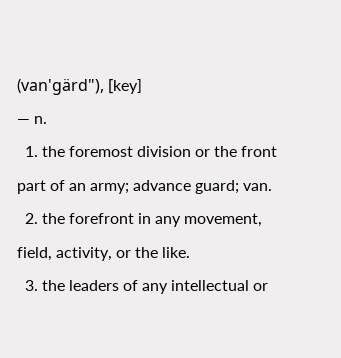(van'gärd"), [key]
— n.
  1. the foremost division or the front part of an army; advance guard; van.
  2. the forefront in any movement, field, activity, or the like.
  3. the leaders of any intellectual or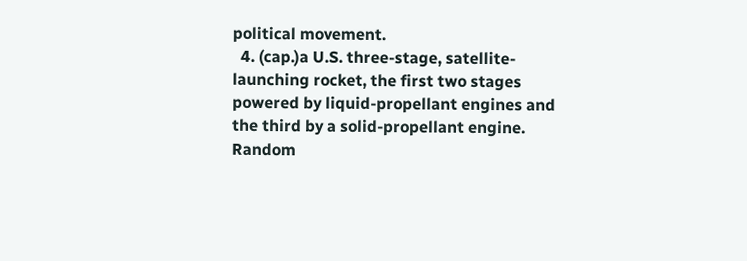political movement.
  4. (cap.)a U.S. three-stage, satellite-launching rocket, the first two stages powered by liquid-propellant engines and the third by a solid-propellant engine.
Random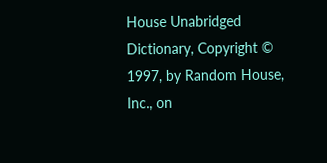House Unabridged Dictionary, Copyright © 1997, by Random House, Inc., on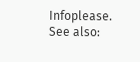Infoplease.
See also: